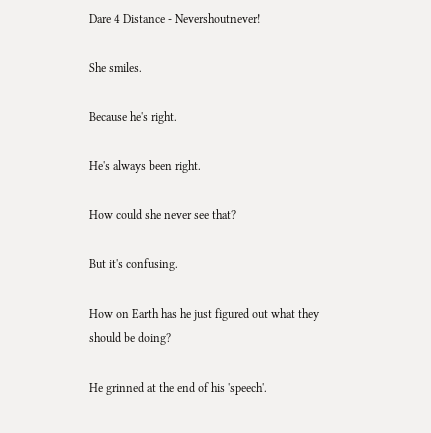Dare 4 Distance - Nevershoutnever!

She smiles.

Because he's right.

He's always been right.

How could she never see that?

But it's confusing.

How on Earth has he just figured out what they should be doing?

He grinned at the end of his 'speech'.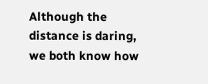Although the distance is daring, we both know how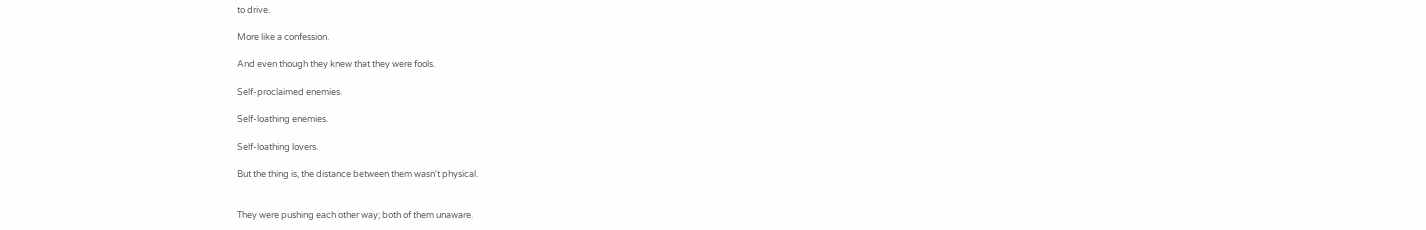to drive.

More like a confession.

And even though they knew that they were fools.

Self-proclaimed enemies.

Self-loathing enemies.

Self-loathing lovers.

But the thing is, the distance between them wasn't physical.


They were pushing each other way; both of them unaware.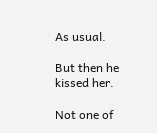As usual.

But then he kissed her.

Not one of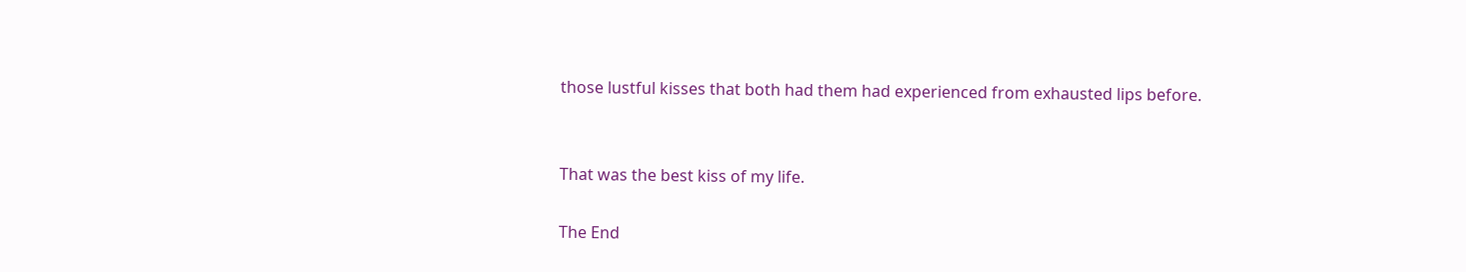those lustful kisses that both had them had experienced from exhausted lips before.


That was the best kiss of my life.

The End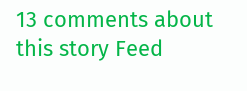13 comments about this story Feed